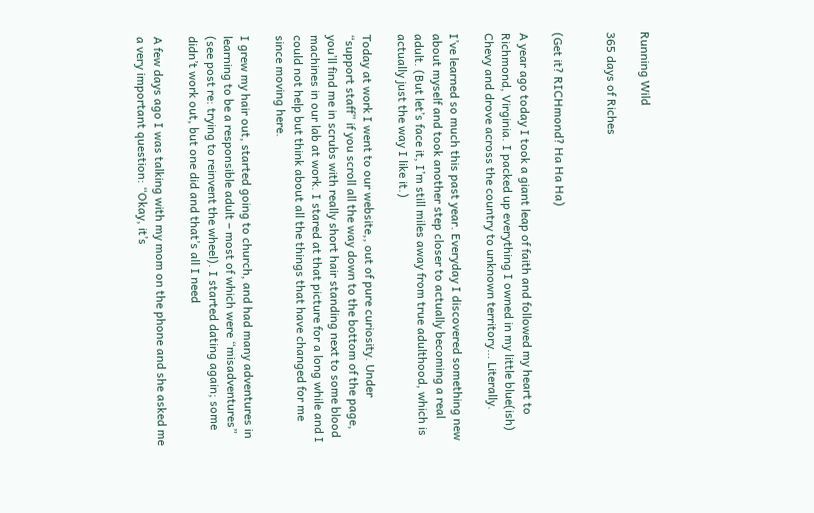Running Wild

365 days of Riches


(Get it? RICHmond? Ha Ha Ha)

A year ago today I took a giant leap of faith and followed my heart to Richmond, Virginia. I packed up everything I owned in my little blue(ish) Chevy and drove across the country to unknown territory… Literally.

I’ve learned so much this past year. Everyday I discovered something new about myself and took another step closer to actually becoming a real adult. (But let’s face it, I’m still miles away from true adulthood, which is actually just the way I like it.)

Today at work I went to our website,, out of pure curiosity. Under “support staff” if you scroll all the way down to the bottom of the page, you’ll find me in scrubs with really short hair standing next to some blood machines in our lab at work. I stared at that picture for a long while and I could not help but think about all the things that have changed for me since moving here.

I grew my hair out, started going to church, and had many adventures in learning to be a responsible adult – most of which were “misadventures” (see post re: trying to reinvent the wheel). I started dating again; some didn’t work out, but one did and that’s all I need

A few days ago I was talking with my mom on the phone and she asked me a very important question: “Okay, it’s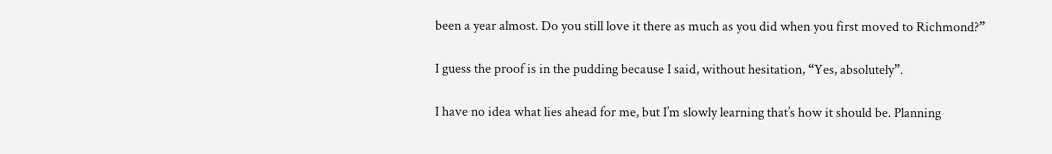been a year almost. Do you still love it there as much as you did when you first moved to Richmond?”

I guess the proof is in the pudding because I said, without hesitation, “Yes, absolutely”.

I have no idea what lies ahead for me, but I’m slowly learning that’s how it should be. Planning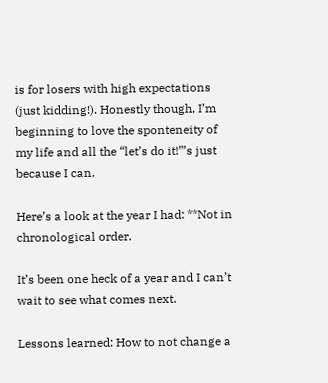is for losers with high expectations (just kidding!). Honestly though, I’m beginning to love the sponteneity of my life and all the “let’s do it!”’s just because I can.

Here’s a look at the year I had: **Not in chronological order.

It’s been one heck of a year and I can’t wait to see what comes next.

Lessons learned: How to not change a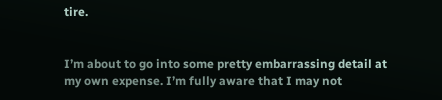tire.


I’m about to go into some pretty embarrassing detail at my own expense. I’m fully aware that I may not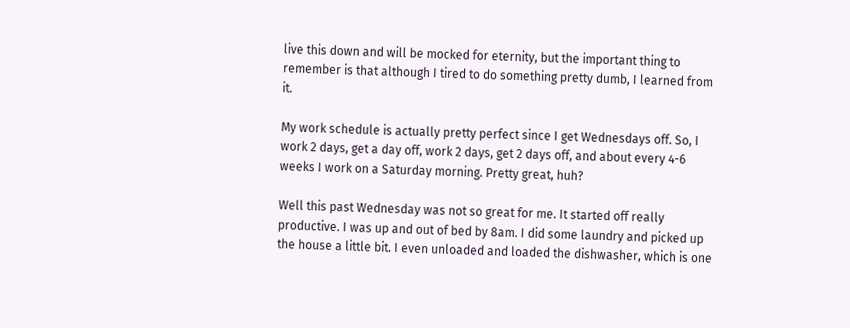live this down and will be mocked for eternity, but the important thing to remember is that although I tired to do something pretty dumb, I learned from it.

My work schedule is actually pretty perfect since I get Wednesdays off. So, I work 2 days, get a day off, work 2 days, get 2 days off, and about every 4-6 weeks I work on a Saturday morning. Pretty great, huh?

Well this past Wednesday was not so great for me. It started off really productive. I was up and out of bed by 8am. I did some laundry and picked up the house a little bit. I even unloaded and loaded the dishwasher, which is one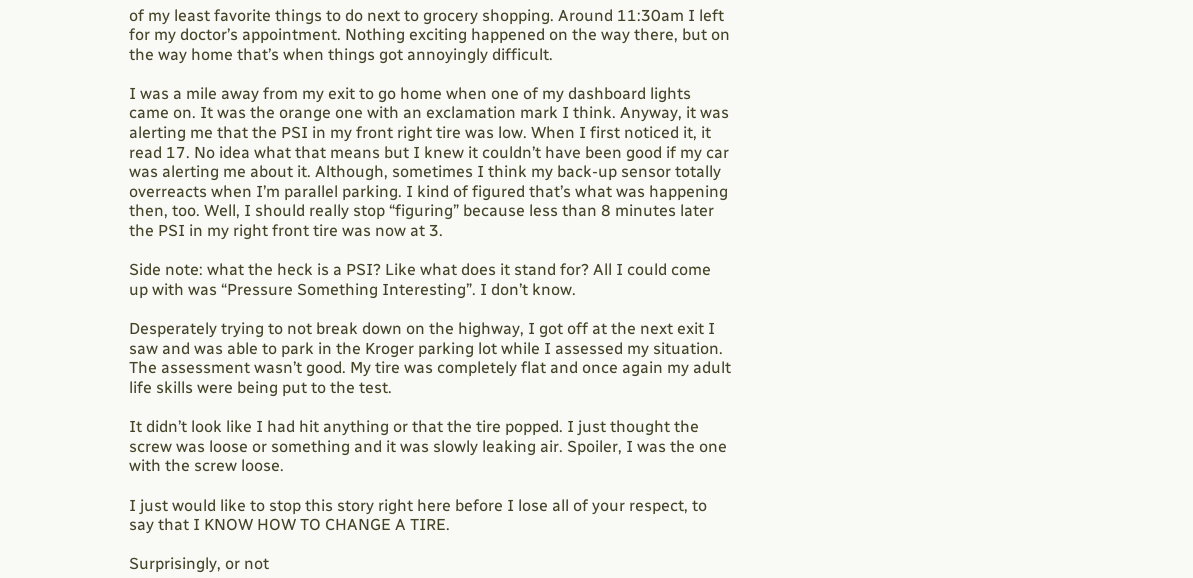of my least favorite things to do next to grocery shopping. Around 11:30am I left for my doctor’s appointment. Nothing exciting happened on the way there, but on the way home that’s when things got annoyingly difficult.

I was a mile away from my exit to go home when one of my dashboard lights came on. It was the orange one with an exclamation mark I think. Anyway, it was alerting me that the PSI in my front right tire was low. When I first noticed it, it read 17. No idea what that means but I knew it couldn’t have been good if my car was alerting me about it. Although, sometimes I think my back-up sensor totally overreacts when I’m parallel parking. I kind of figured that’s what was happening then, too. Well, I should really stop “figuring” because less than 8 minutes later the PSI in my right front tire was now at 3.

Side note: what the heck is a PSI? Like what does it stand for? All I could come up with was “Pressure Something Interesting”. I don’t know.

Desperately trying to not break down on the highway, I got off at the next exit I saw and was able to park in the Kroger parking lot while I assessed my situation. The assessment wasn’t good. My tire was completely flat and once again my adult life skills were being put to the test.

It didn’t look like I had hit anything or that the tire popped. I just thought the screw was loose or something and it was slowly leaking air. Spoiler, I was the one with the screw loose.

I just would like to stop this story right here before I lose all of your respect, to say that I KNOW HOW TO CHANGE A TIRE.

Surprisingly, or not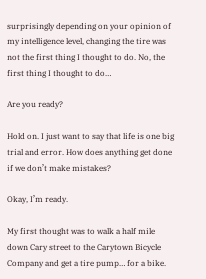surprisingly depending on your opinion of my intelligence level, changing the tire was not the first thing I thought to do. No, the first thing I thought to do…

Are you ready?

Hold on. I just want to say that life is one big trial and error. How does anything get done if we don’t make mistakes?

Okay, I’m ready.

My first thought was to walk a half mile down Cary street to the Carytown Bicycle Company and get a tire pump… for a bike.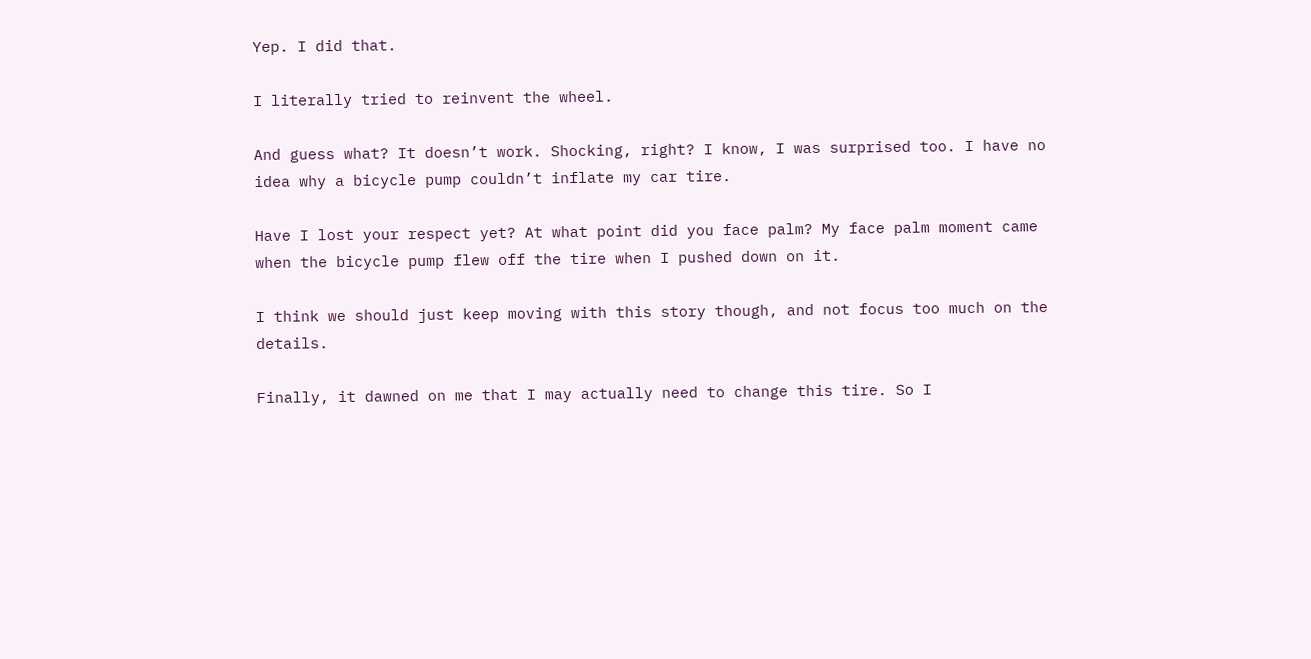Yep. I did that.

I literally tried to reinvent the wheel.

And guess what? It doesn’t work. Shocking, right? I know, I was surprised too. I have no idea why a bicycle pump couldn’t inflate my car tire.

Have I lost your respect yet? At what point did you face palm? My face palm moment came when the bicycle pump flew off the tire when I pushed down on it.

I think we should just keep moving with this story though, and not focus too much on the details.

Finally, it dawned on me that I may actually need to change this tire. So I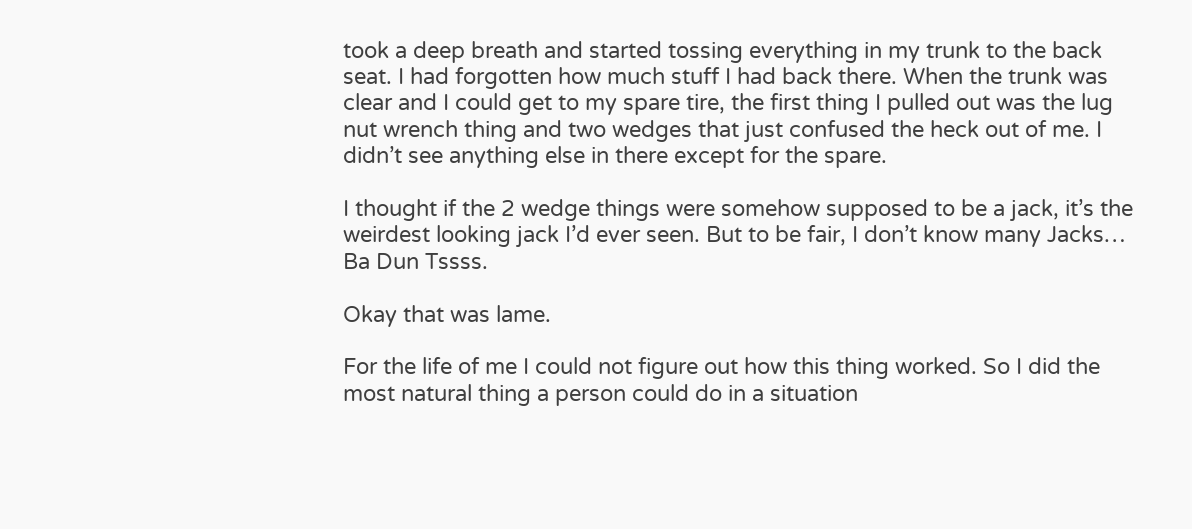took a deep breath and started tossing everything in my trunk to the back seat. I had forgotten how much stuff I had back there. When the trunk was clear and I could get to my spare tire, the first thing I pulled out was the lug nut wrench thing and two wedges that just confused the heck out of me. I didn’t see anything else in there except for the spare.

I thought if the 2 wedge things were somehow supposed to be a jack, it’s the weirdest looking jack I’d ever seen. But to be fair, I don’t know many Jacks… Ba Dun Tssss.

Okay that was lame.

For the life of me I could not figure out how this thing worked. So I did the most natural thing a person could do in a situation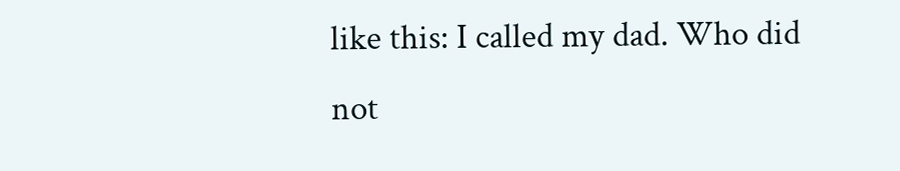like this: I called my dad. Who did not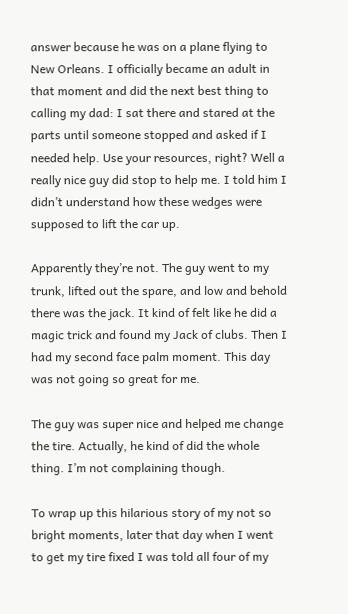answer because he was on a plane flying to New Orleans. I officially became an adult in that moment and did the next best thing to calling my dad: I sat there and stared at the parts until someone stopped and asked if I needed help. Use your resources, right? Well a really nice guy did stop to help me. I told him I didn’t understand how these wedges were supposed to lift the car up.

Apparently they’re not. The guy went to my trunk, lifted out the spare, and low and behold there was the jack. It kind of felt like he did a magic trick and found my Jack of clubs. Then I had my second face palm moment. This day was not going so great for me.

The guy was super nice and helped me change the tire. Actually, he kind of did the whole thing. I’m not complaining though.

To wrap up this hilarious story of my not so bright moments, later that day when I went to get my tire fixed I was told all four of my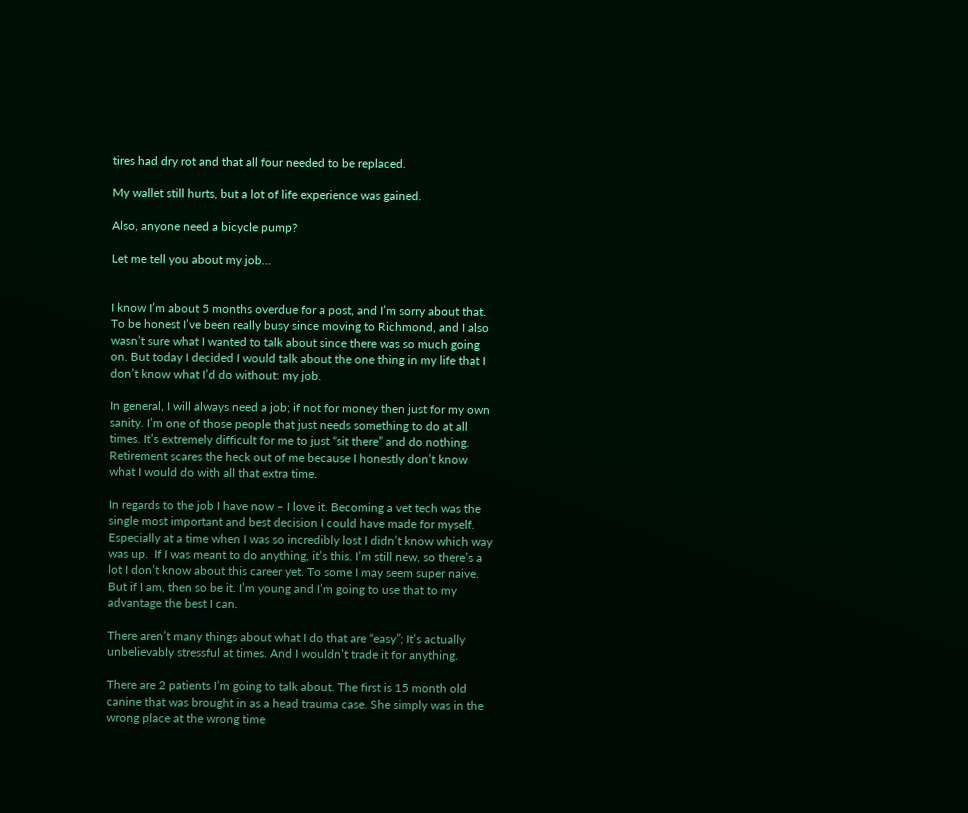tires had dry rot and that all four needed to be replaced.

My wallet still hurts, but a lot of life experience was gained.

Also, anyone need a bicycle pump?

Let me tell you about my job…


I know I’m about 5 months overdue for a post, and I’m sorry about that. To be honest I’ve been really busy since moving to Richmond, and I also wasn’t sure what I wanted to talk about since there was so much going on. But today I decided I would talk about the one thing in my life that I don’t know what I’d do without: my job.

In general, I will always need a job; if not for money then just for my own sanity. I’m one of those people that just needs something to do at all times. It’s extremely difficult for me to just “sit there” and do nothing. Retirement scares the heck out of me because I honestly don’t know what I would do with all that extra time.

In regards to the job I have now – I love it. Becoming a vet tech was the single most important and best decision I could have made for myself. Especially at a time when I was so incredibly lost I didn’t know which way was up.  If I was meant to do anything, it’s this. I’m still new, so there’s a lot I don’t know about this career yet. To some I may seem super naive. But if I am, then so be it. I’m young and I’m going to use that to my advantage the best I can.

There aren’t many things about what I do that are “easy”; It’s actually unbelievably stressful at times. And I wouldn’t trade it for anything.

There are 2 patients I’m going to talk about. The first is 15 month old canine that was brought in as a head trauma case. She simply was in the wrong place at the wrong time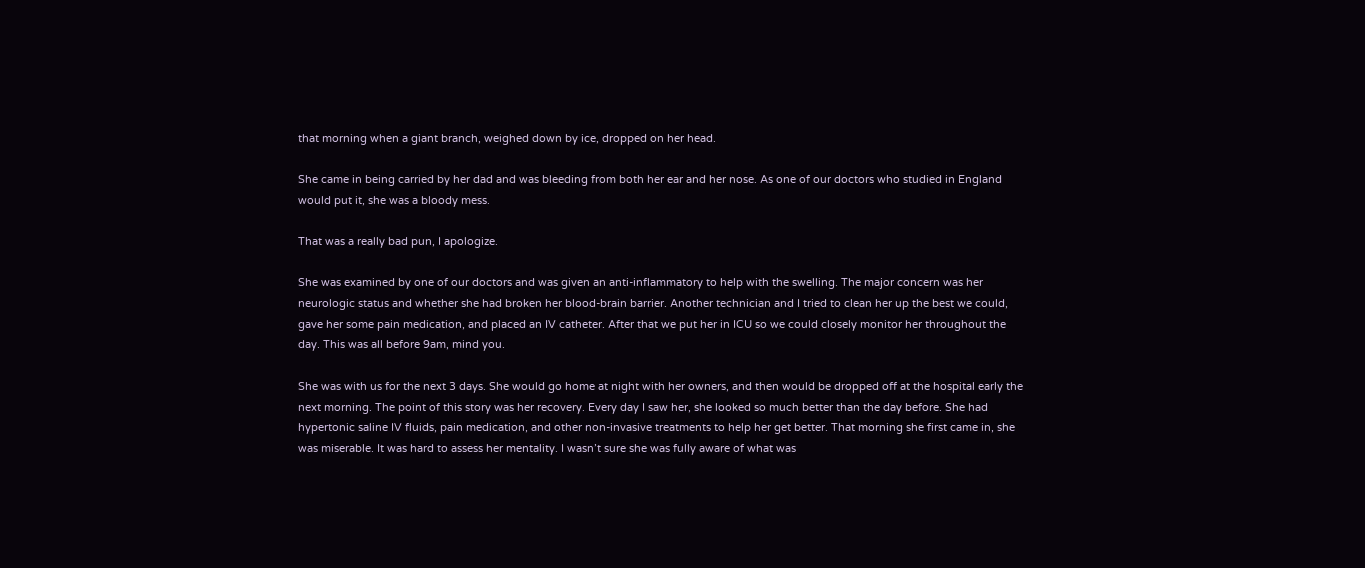that morning when a giant branch, weighed down by ice, dropped on her head.

She came in being carried by her dad and was bleeding from both her ear and her nose. As one of our doctors who studied in England would put it, she was a bloody mess.

That was a really bad pun, I apologize.

She was examined by one of our doctors and was given an anti-inflammatory to help with the swelling. The major concern was her neurologic status and whether she had broken her blood-brain barrier. Another technician and I tried to clean her up the best we could, gave her some pain medication, and placed an IV catheter. After that we put her in ICU so we could closely monitor her throughout the day. This was all before 9am, mind you.

She was with us for the next 3 days. She would go home at night with her owners, and then would be dropped off at the hospital early the next morning. The point of this story was her recovery. Every day I saw her, she looked so much better than the day before. She had hypertonic saline IV fluids, pain medication, and other non-invasive treatments to help her get better. That morning she first came in, she was miserable. It was hard to assess her mentality. I wasn’t sure she was fully aware of what was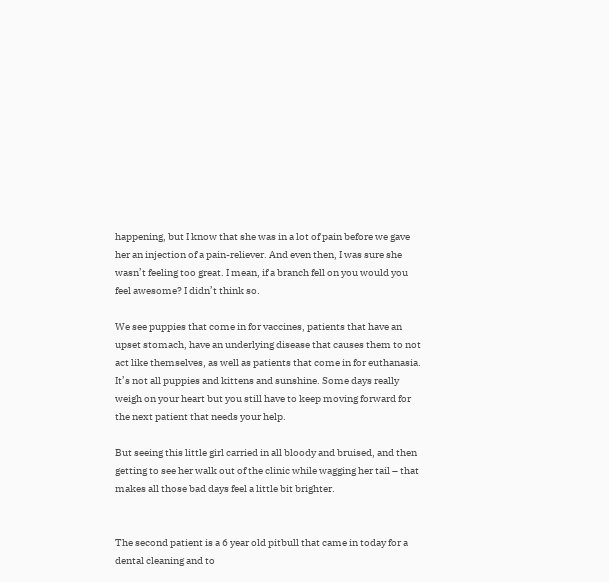happening, but I know that she was in a lot of pain before we gave her an injection of a pain-reliever. And even then, I was sure she wasn’t feeling too great. I mean, if a branch fell on you would you feel awesome? I didn’t think so.

We see puppies that come in for vaccines, patients that have an upset stomach, have an underlying disease that causes them to not act like themselves, as well as patients that come in for euthanasia. It’s not all puppies and kittens and sunshine. Some days really weigh on your heart but you still have to keep moving forward for the next patient that needs your help.

But seeing this little girl carried in all bloody and bruised, and then getting to see her walk out of the clinic while wagging her tail – that makes all those bad days feel a little bit brighter.


The second patient is a 6 year old pitbull that came in today for a dental cleaning and to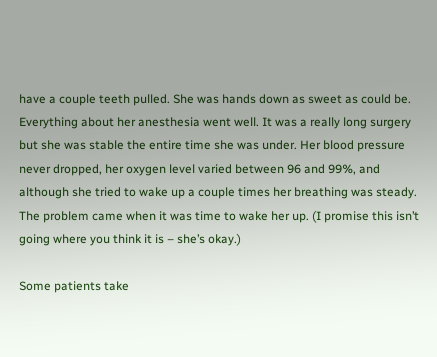have a couple teeth pulled. She was hands down as sweet as could be. Everything about her anesthesia went well. It was a really long surgery but she was stable the entire time she was under. Her blood pressure never dropped, her oxygen level varied between 96 and 99%, and although she tried to wake up a couple times her breathing was steady. The problem came when it was time to wake her up. (I promise this isn’t going where you think it is – she’s okay.)

Some patients take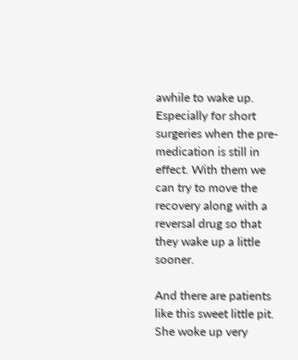awhile to wake up. Especially for short surgeries when the pre-medication is still in effect. With them we can try to move the recovery along with a reversal drug so that they wake up a little sooner.

And there are patients like this sweet little pit. She woke up very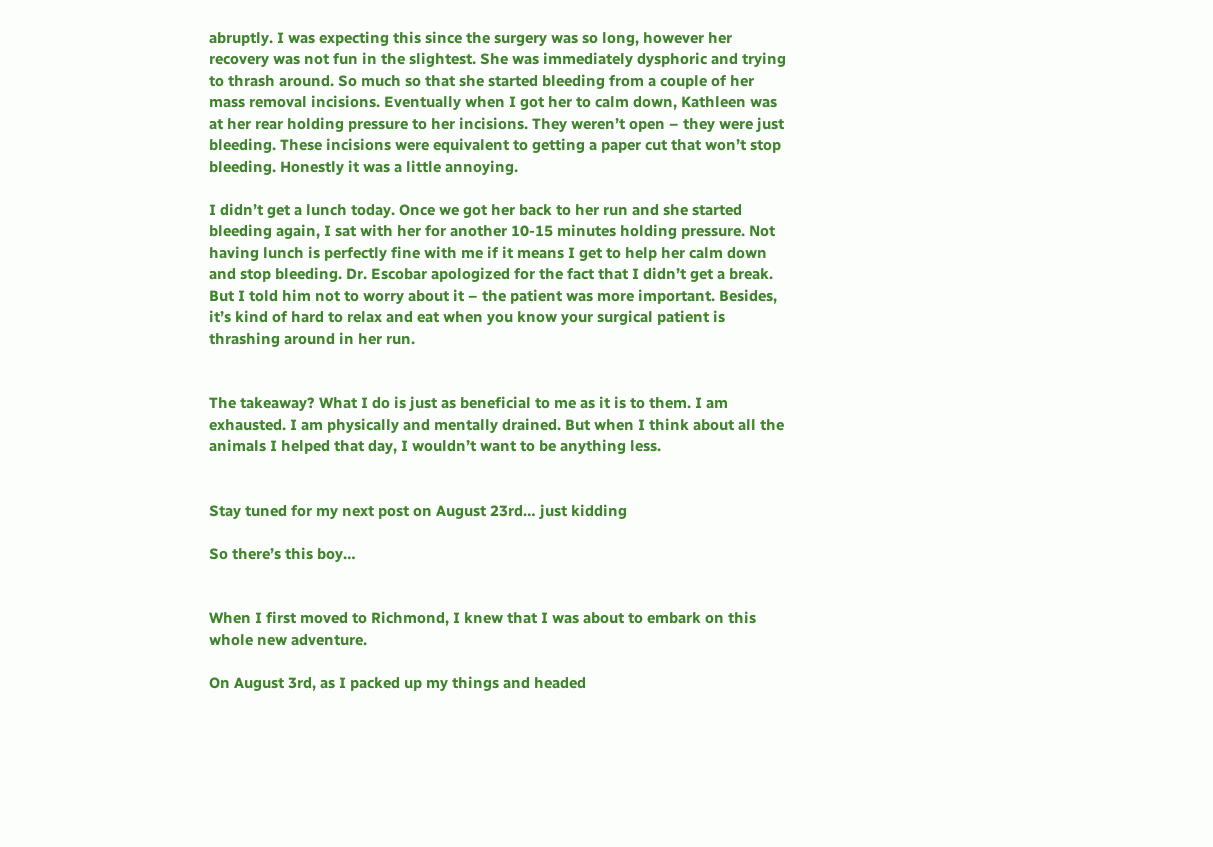abruptly. I was expecting this since the surgery was so long, however her recovery was not fun in the slightest. She was immediately dysphoric and trying to thrash around. So much so that she started bleeding from a couple of her mass removal incisions. Eventually when I got her to calm down, Kathleen was at her rear holding pressure to her incisions. They weren’t open – they were just bleeding. These incisions were equivalent to getting a paper cut that won’t stop bleeding. Honestly it was a little annoying.

I didn’t get a lunch today. Once we got her back to her run and she started bleeding again, I sat with her for another 10-15 minutes holding pressure. Not having lunch is perfectly fine with me if it means I get to help her calm down and stop bleeding. Dr. Escobar apologized for the fact that I didn’t get a break. But I told him not to worry about it – the patient was more important. Besides, it’s kind of hard to relax and eat when you know your surgical patient is thrashing around in her run.


The takeaway? What I do is just as beneficial to me as it is to them. I am exhausted. I am physically and mentally drained. But when I think about all the animals I helped that day, I wouldn’t want to be anything less.


Stay tuned for my next post on August 23rd… just kidding

So there’s this boy…


When I first moved to Richmond, I knew that I was about to embark on this whole new adventure.

On August 3rd, as I packed up my things and headed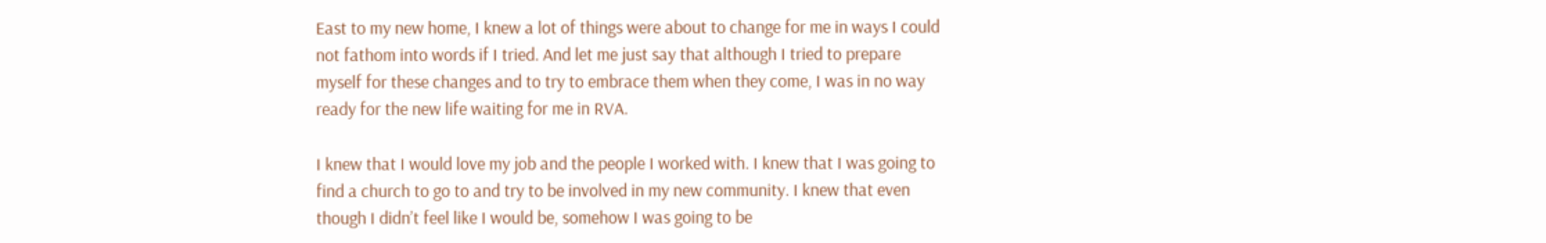East to my new home, I knew a lot of things were about to change for me in ways I could not fathom into words if I tried. And let me just say that although I tried to prepare myself for these changes and to try to embrace them when they come, I was in no way ready for the new life waiting for me in RVA.

I knew that I would love my job and the people I worked with. I knew that I was going to find a church to go to and try to be involved in my new community. I knew that even though I didn’t feel like I would be, somehow I was going to be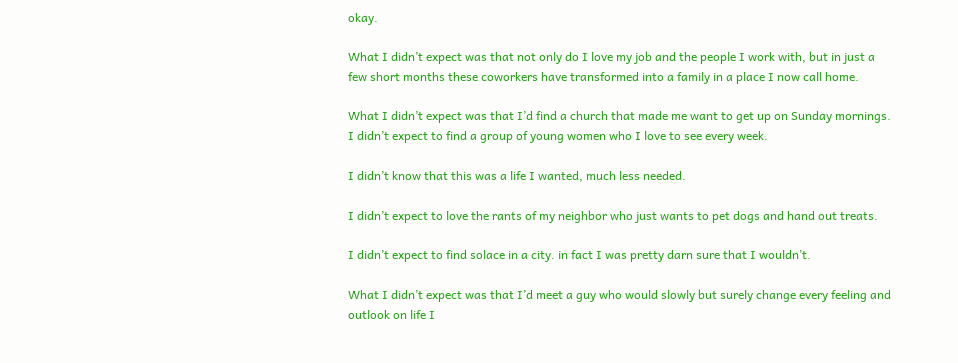okay.

What I didn’t expect was that not only do I love my job and the people I work with, but in just a few short months these coworkers have transformed into a family in a place I now call home.

What I didn’t expect was that I’d find a church that made me want to get up on Sunday mornings. I didn’t expect to find a group of young women who I love to see every week.

I didn’t know that this was a life I wanted, much less needed.

I didn’t expect to love the rants of my neighbor who just wants to pet dogs and hand out treats.

I didn’t expect to find solace in a city. in fact I was pretty darn sure that I wouldn’t.

What I didn’t expect was that I’d meet a guy who would slowly but surely change every feeling and outlook on life I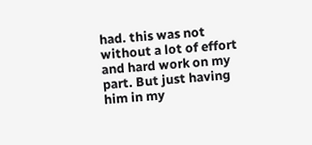had. this was not without a lot of effort and hard work on my part. But just having him in my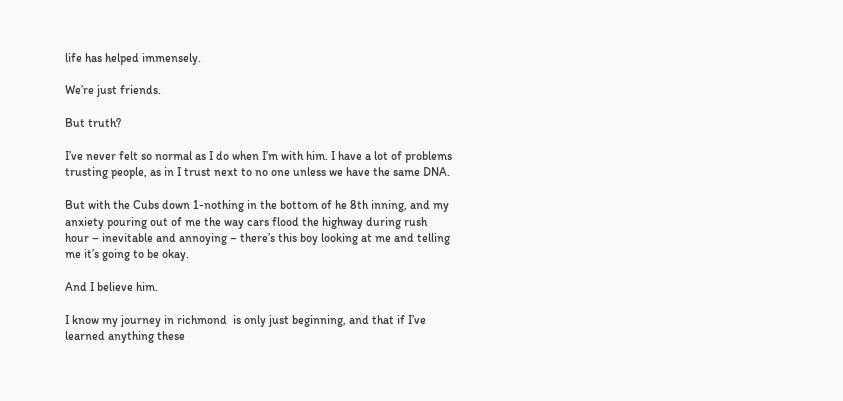life has helped immensely.

We’re just friends.

But truth?

I’ve never felt so normal as I do when I’m with him. I have a lot of problems trusting people, as in I trust next to no one unless we have the same DNA.

But with the Cubs down 1-nothing in the bottom of he 8th inning, and my anxiety pouring out of me the way cars flood the highway during rush hour – inevitable and annoying – there’s this boy looking at me and telling me it’s going to be okay.

And I believe him.

I know my journey in richmond  is only just beginning, and that if I’ve learned anything these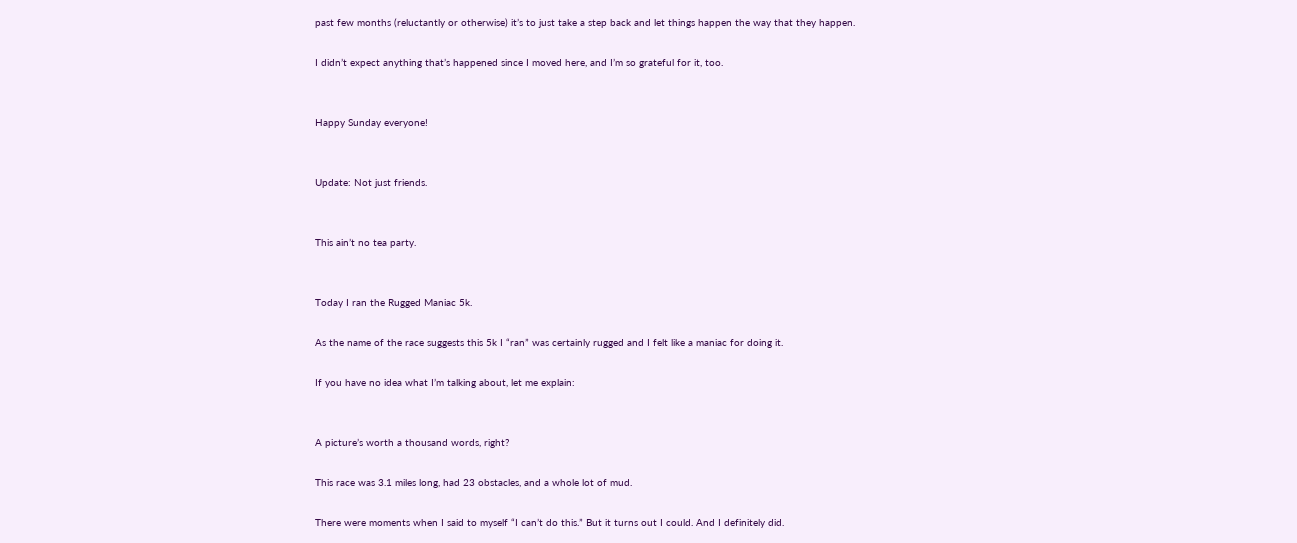past few months (reluctantly or otherwise) it’s to just take a step back and let things happen the way that they happen.

I didn’t expect anything that’s happened since I moved here, and I’m so grateful for it, too.


Happy Sunday everyone!


Update: Not just friends.


This ain’t no tea party.


Today I ran the Rugged Maniac 5k.

As the name of the race suggests this 5k I “ran” was certainly rugged and I felt like a maniac for doing it.

If you have no idea what I’m talking about, let me explain:


A picture’s worth a thousand words, right?

This race was 3.1 miles long, had 23 obstacles, and a whole lot of mud.

There were moments when I said to myself “I can’t do this.” But it turns out I could. And I definitely did.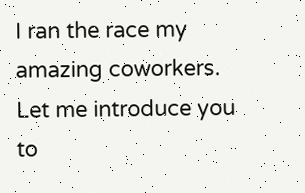I ran the race my amazing coworkers. Let me introduce you to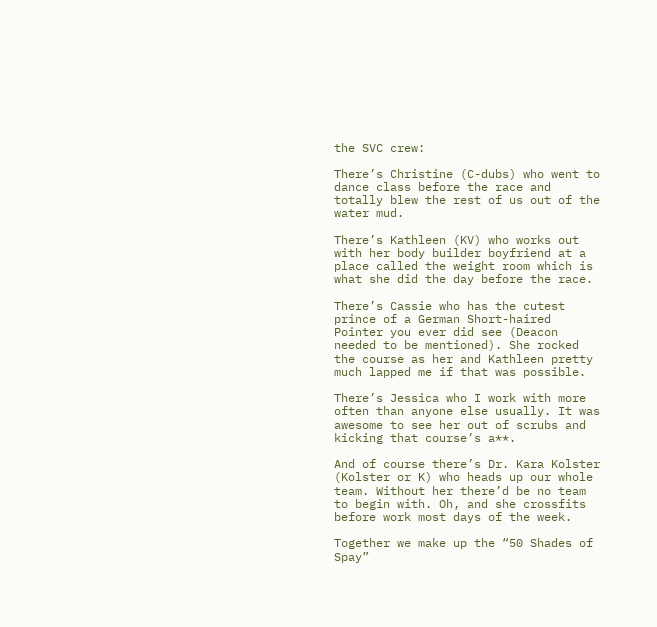the SVC crew:

There’s Christine (C-dubs) who went to dance class before the race and totally blew the rest of us out of the water mud.

There’s Kathleen (KV) who works out with her body builder boyfriend at a place called the weight room which is what she did the day before the race.

There’s Cassie who has the cutest prince of a German Short-haired Pointer you ever did see (Deacon needed to be mentioned). She rocked the course as her and Kathleen pretty much lapped me if that was possible.

There’s Jessica who I work with more often than anyone else usually. It was awesome to see her out of scrubs and kicking that course’s a**.

And of course there’s Dr. Kara Kolster  (Kolster or K) who heads up our whole team. Without her there’d be no team to begin with. Oh, and she crossfits before work most days of the week.

Together we make up the “50 Shades of Spay”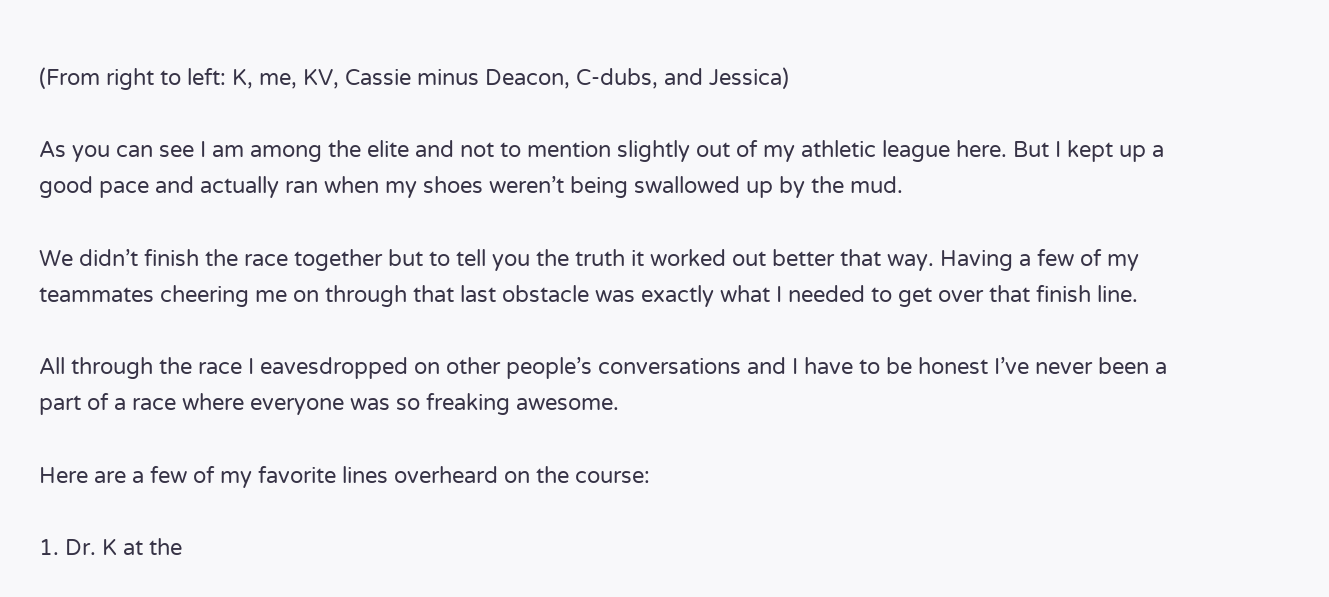(From right to left: K, me, KV, Cassie minus Deacon, C-dubs, and Jessica)

As you can see I am among the elite and not to mention slightly out of my athletic league here. But I kept up a good pace and actually ran when my shoes weren’t being swallowed up by the mud.

We didn’t finish the race together but to tell you the truth it worked out better that way. Having a few of my teammates cheering me on through that last obstacle was exactly what I needed to get over that finish line.

All through the race I eavesdropped on other people’s conversations and I have to be honest I’ve never been a part of a race where everyone was so freaking awesome.

Here are a few of my favorite lines overheard on the course:

1. Dr. K at the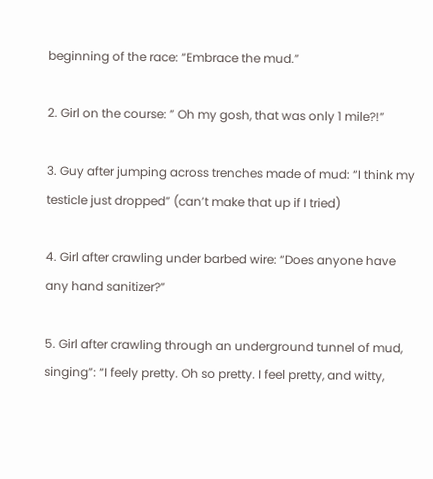beginning of the race: “Embrace the mud.”

2. Girl on the course: ” Oh my gosh, that was only 1 mile?!”

3. Guy after jumping across trenches made of mud: “I think my testicle just dropped” (can’t make that up if I tried)

4. Girl after crawling under barbed wire: “Does anyone have any hand sanitizer?”

5. Girl after crawling through an underground tunnel of mud, singing”: “I feely pretty. Oh so pretty. I feel pretty, and witty,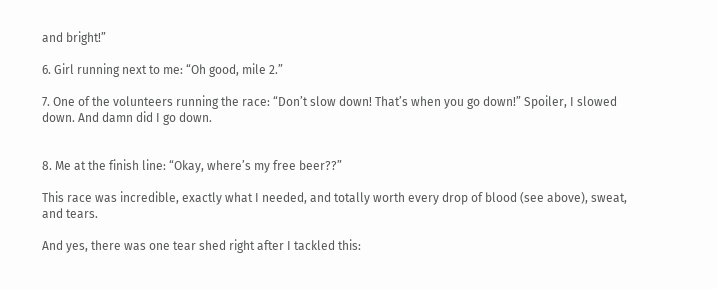and bright!”

6. Girl running next to me: “Oh good, mile 2.”

7. One of the volunteers running the race: “Don’t slow down! That’s when you go down!” Spoiler, I slowed down. And damn did I go down.


8. Me at the finish line: “Okay, where’s my free beer??”

This race was incredible, exactly what I needed, and totally worth every drop of blood (see above), sweat, and tears.

And yes, there was one tear shed right after I tackled this: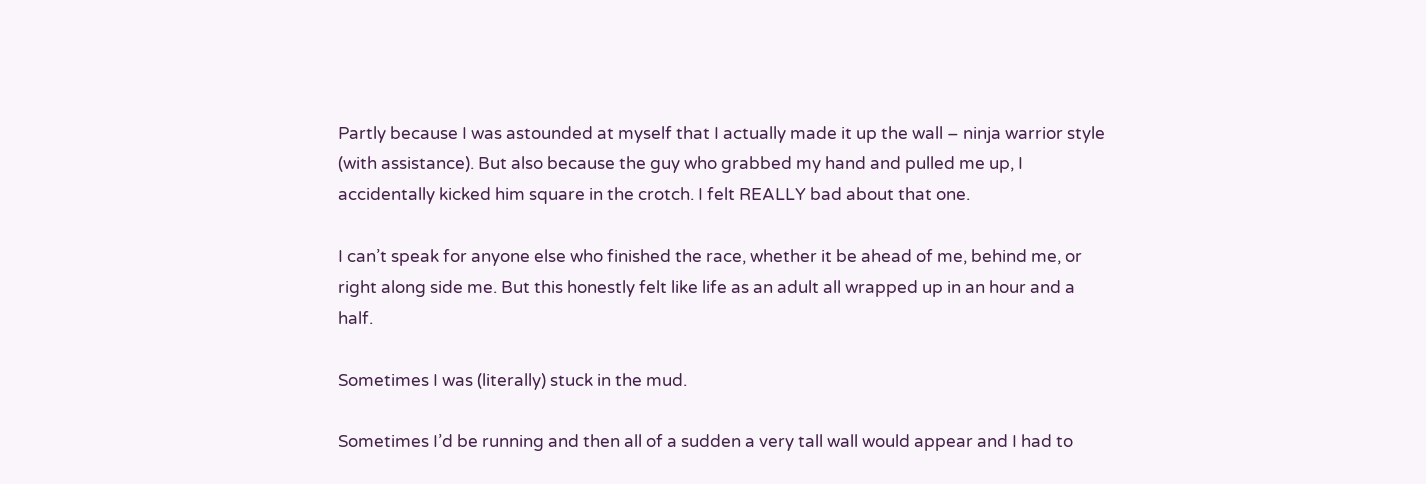Partly because I was astounded at myself that I actually made it up the wall – ninja warrior style (with assistance). But also because the guy who grabbed my hand and pulled me up, I accidentally kicked him square in the crotch. I felt REALLY bad about that one.

I can’t speak for anyone else who finished the race, whether it be ahead of me, behind me, or right along side me. But this honestly felt like life as an adult all wrapped up in an hour and a half.

Sometimes I was (literally) stuck in the mud.

Sometimes I’d be running and then all of a sudden a very tall wall would appear and I had to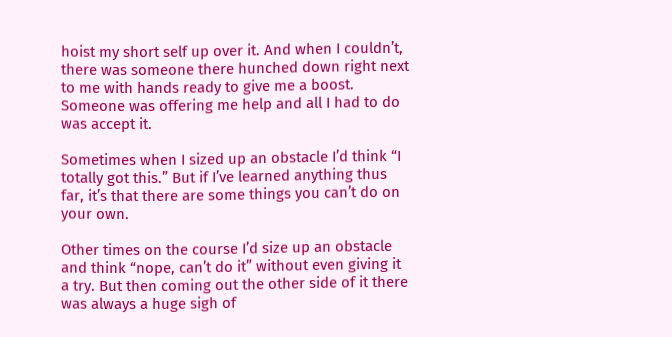hoist my short self up over it. And when I couldn’t, there was someone there hunched down right next to me with hands ready to give me a boost. Someone was offering me help and all I had to do was accept it.

Sometimes when I sized up an obstacle I’d think “I totally got this.” But if I’ve learned anything thus far, it’s that there are some things you can’t do on your own.

Other times on the course I’d size up an obstacle and think “nope, can’t do it” without even giving it a try. But then coming out the other side of it there was always a huge sigh of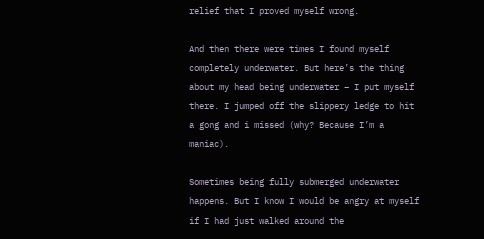relief that I proved myself wrong.

And then there were times I found myself completely underwater. But here’s the thing about my head being underwater – I put myself there. I jumped off the slippery ledge to hit a gong and i missed (why? Because I’m a maniac).

Sometimes being fully submerged underwater happens. But I know I would be angry at myself if I had just walked around the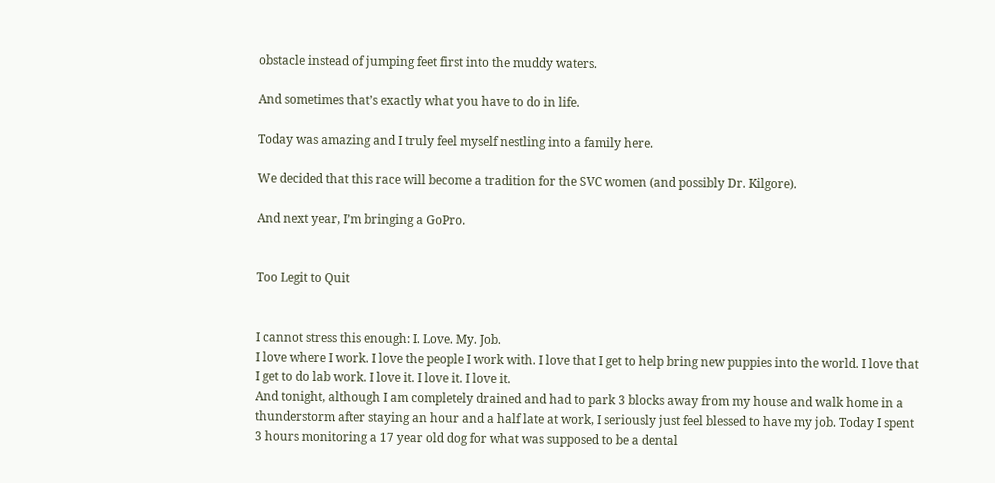obstacle instead of jumping feet first into the muddy waters.

And sometimes that’s exactly what you have to do in life.

Today was amazing and I truly feel myself nestling into a family here.

We decided that this race will become a tradition for the SVC women (and possibly Dr. Kilgore).

And next year, I’m bringing a GoPro.


Too Legit to Quit


I cannot stress this enough: I. Love. My. Job.
I love where I work. I love the people I work with. I love that I get to help bring new puppies into the world. I love that I get to do lab work. I love it. I love it. I love it.
And tonight, although I am completely drained and had to park 3 blocks away from my house and walk home in a thunderstorm after staying an hour and a half late at work, I seriously just feel blessed to have my job. Today I spent 3 hours monitoring a 17 year old dog for what was supposed to be a dental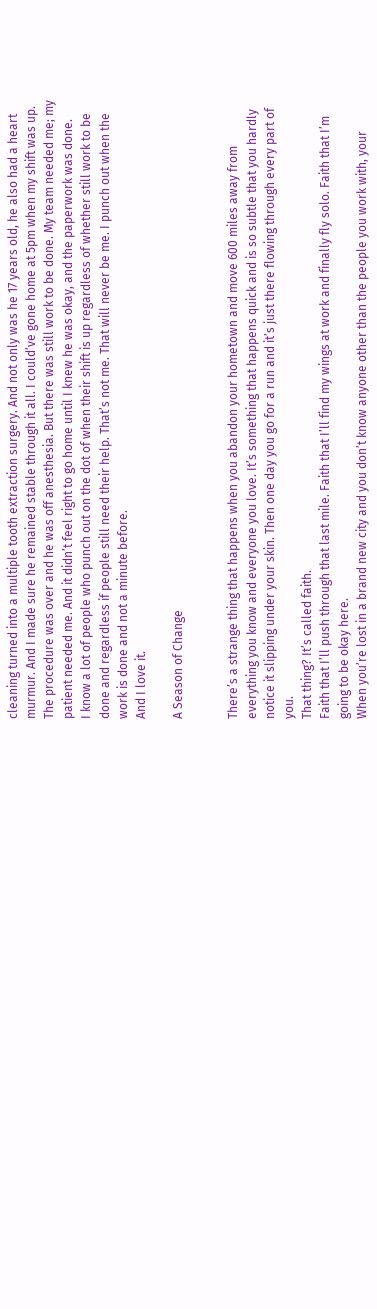cleaning turned into a multiple tooth extraction surgery. And not only was he 17 years old, he also had a heart murmur. And I made sure he remained stable through it all. I could’ve gone home at 5pm when my shift was up. The procedure was over and he was off anesthesia. But there was still work to be done. My team needed me; my patient needed me. And it didn’t feel right to go home until I knew he was okay, and the paperwork was done.
I know a lot of people who punch out on the dot of when their shift is up regardless of whether still work to be done and regardless if people still need their help. That’s not me. That will never be me. I punch out when the work is done and not a minute before.
And I love it.

A Season of Change


There’s a strange thing that happens when you abandon your hometown and move 600 miles away from everything you know and everyone you love. It’s something that happens quick and is so subtle that you hardly notice it slipping under your skin. Then one day you go for a run and it’s just there flowing through every part of you.
That thing? It’s called faith.
Faith that I’ll push through that last mile. Faith that I’ll find my wings at work and finally fly solo. Faith that I’m going to be okay here.
When you’re lost in a brand new city and you don’t know anyone other than the people you work with, your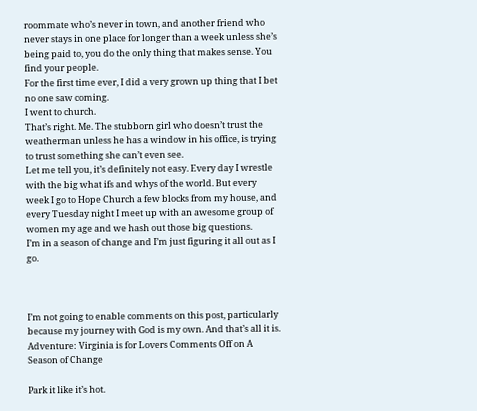roommate who’s never in town, and another friend who never stays in one place for longer than a week unless she’s being paid to, you do the only thing that makes sense. You find your people.
For the first time ever, I did a very grown up thing that I bet no one saw coming.
I went to church.
That’s right. Me. The stubborn girl who doesn’t trust the weatherman unless he has a window in his office, is trying to trust something she can’t even see.
Let me tell you, it’s definitely not easy. Every day I wrestle with the big what ifs and whys of the world. But every week I go to Hope Church a few blocks from my house, and every Tuesday night I meet up with an awesome group of women my age and we hash out those big questions.
I’m in a season of change and I’m just figuring it all out as I go.



I’m not going to enable comments on this post, particularly because my journey with God is my own. And that’s all it is.
Adventure: Virginia is for Lovers Comments Off on A Season of Change

Park it like it’s hot.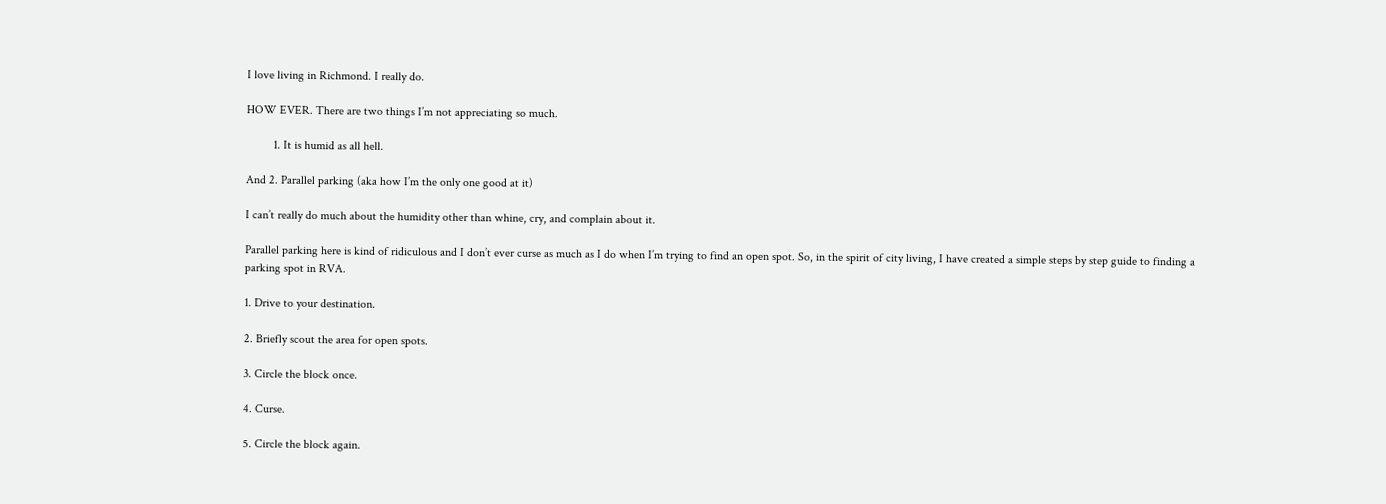I love living in Richmond. I really do.

HOW EVER. There are two things I’m not appreciating so much.

         1. It is humid as all hell.

And 2. Parallel parking (aka how I’m the only one good at it)

I can’t really do much about the humidity other than whine, cry, and complain about it.

Parallel parking here is kind of ridiculous and I don’t ever curse as much as I do when I’m trying to find an open spot. So, in the spirit of city living, I have created a simple steps by step guide to finding a parking spot in RVA.

1. Drive to your destination.

2. Briefly scout the area for open spots.

3. Circle the block once.

4. Curse.

5. Circle the block again.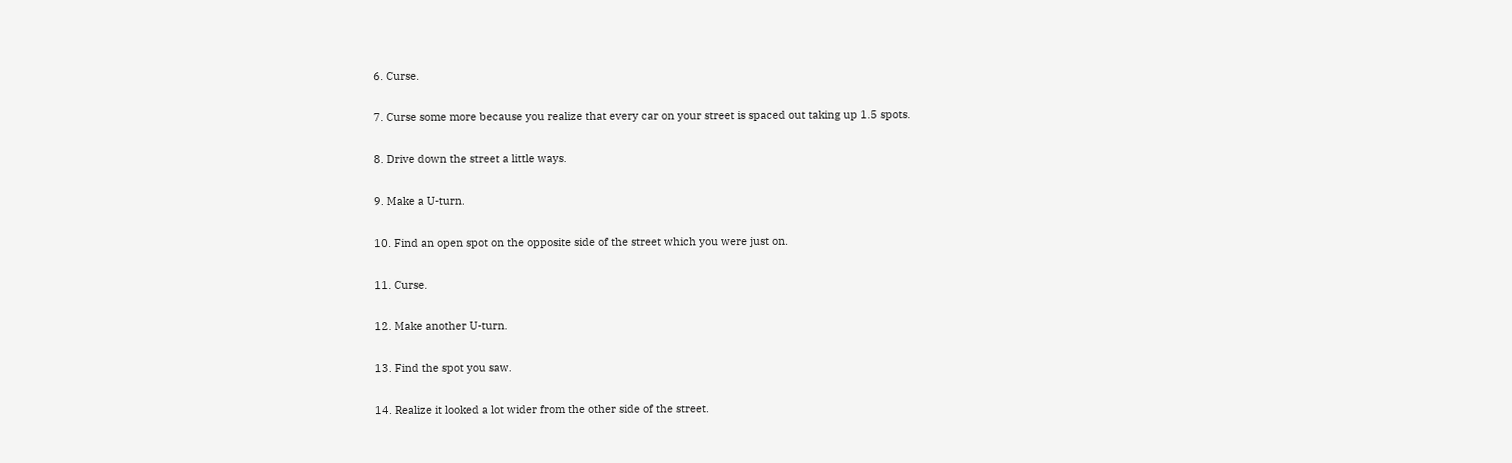6. Curse.

7. Curse some more because you realize that every car on your street is spaced out taking up 1.5 spots.

8. Drive down the street a little ways.

9. Make a U-turn.

10. Find an open spot on the opposite side of the street which you were just on.

11. Curse.

12. Make another U-turn.

13. Find the spot you saw.

14. Realize it looked a lot wider from the other side of the street.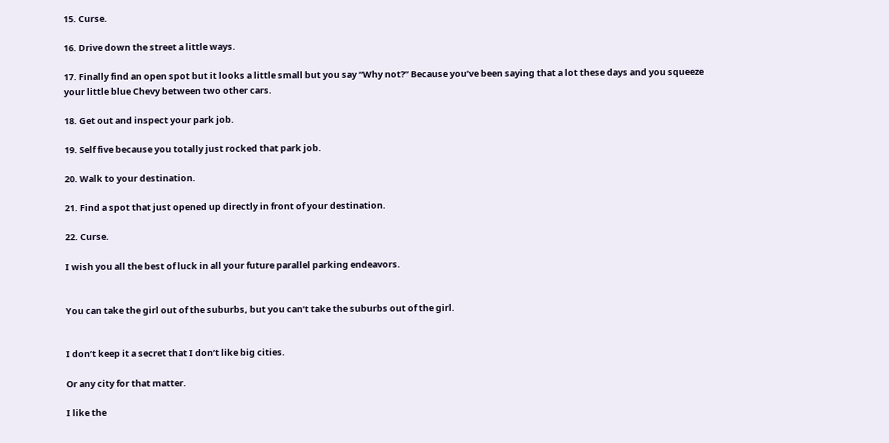15. Curse.

16. Drive down the street a little ways.

17. Finally find an open spot but it looks a little small but you say “Why not?” Because you’ve been saying that a lot these days and you squeeze your little blue Chevy between two other cars.

18. Get out and inspect your park job.

19. Self five because you totally just rocked that park job.

20. Walk to your destination.

21. Find a spot that just opened up directly in front of your destination.

22. Curse.

I wish you all the best of luck in all your future parallel parking endeavors.


You can take the girl out of the suburbs, but you can’t take the suburbs out of the girl.


I don’t keep it a secret that I don’t like big cities.

Or any city for that matter.

I like the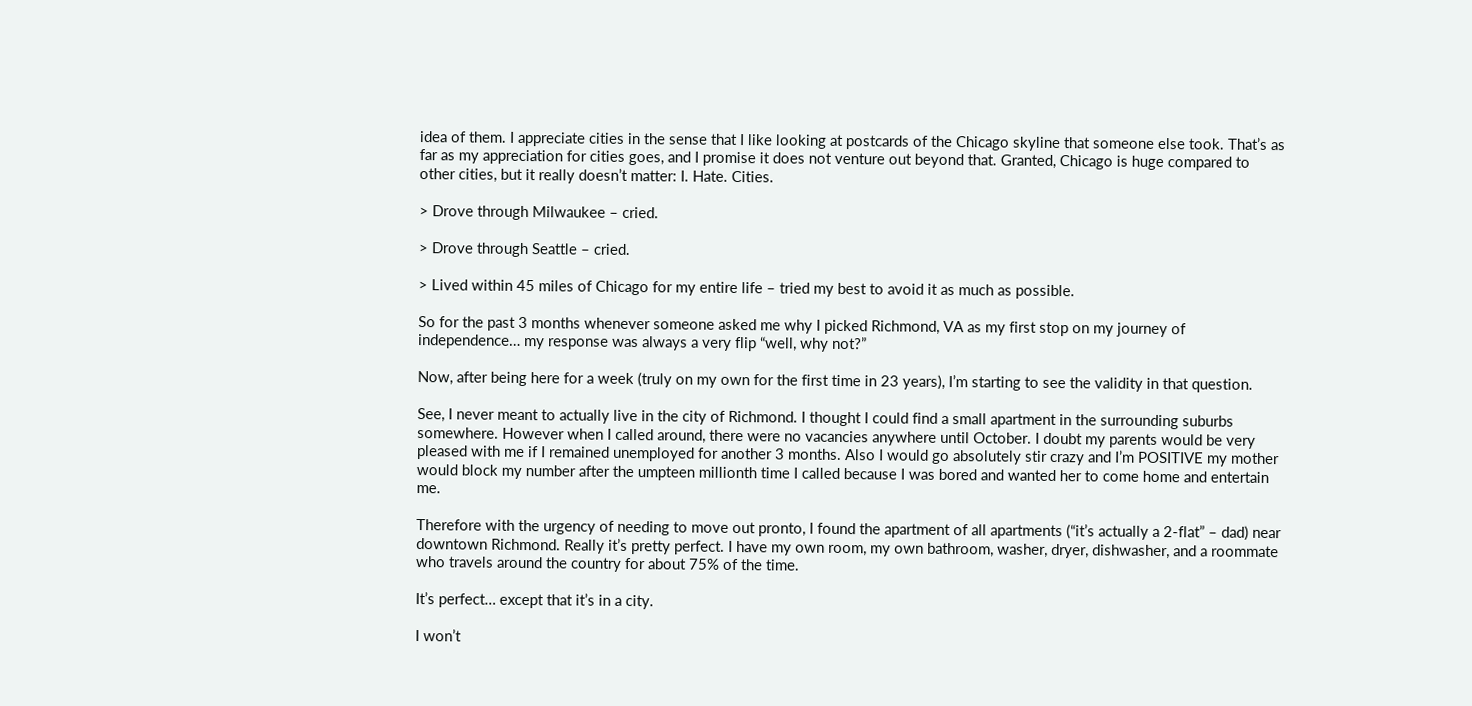idea of them. I appreciate cities in the sense that I like looking at postcards of the Chicago skyline that someone else took. That’s as far as my appreciation for cities goes, and I promise it does not venture out beyond that. Granted, Chicago is huge compared to other cities, but it really doesn’t matter: I. Hate. Cities.

> Drove through Milwaukee – cried.

> Drove through Seattle – cried.

> Lived within 45 miles of Chicago for my entire life – tried my best to avoid it as much as possible.

So for the past 3 months whenever someone asked me why I picked Richmond, VA as my first stop on my journey of independence… my response was always a very flip “well, why not?”

Now, after being here for a week (truly on my own for the first time in 23 years), I’m starting to see the validity in that question.

See, I never meant to actually live in the city of Richmond. I thought I could find a small apartment in the surrounding suburbs somewhere. However when I called around, there were no vacancies anywhere until October. I doubt my parents would be very pleased with me if I remained unemployed for another 3 months. Also I would go absolutely stir crazy and I’m POSITIVE my mother would block my number after the umpteen millionth time I called because I was bored and wanted her to come home and entertain me.

Therefore with the urgency of needing to move out pronto, I found the apartment of all apartments (“it’s actually a 2-flat” – dad) near downtown Richmond. Really it’s pretty perfect. I have my own room, my own bathroom, washer, dryer, dishwasher, and a roommate who travels around the country for about 75% of the time.

It’s perfect… except that it’s in a city.

I won’t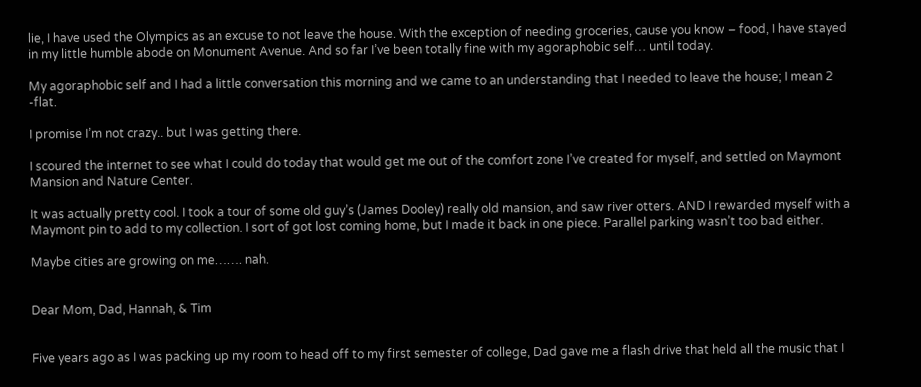lie, I have used the Olympics as an excuse to not leave the house. With the exception of needing groceries, cause you know – food, I have stayed in my little humble abode on Monument Avenue. And so far I’ve been totally fine with my agoraphobic self… until today.

My agoraphobic self and I had a little conversation this morning and we came to an understanding that I needed to leave the house; I mean 2 -flat.

I promise I’m not crazy.. but I was getting there.

I scoured the internet to see what I could do today that would get me out of the comfort zone I’ve created for myself, and settled on Maymont Mansion and Nature Center.

It was actually pretty cool. I took a tour of some old guy’s (James Dooley) really old mansion, and saw river otters. AND I rewarded myself with a Maymont pin to add to my collection. I sort of got lost coming home, but I made it back in one piece. Parallel parking wasn’t too bad either.

Maybe cities are growing on me……. nah.


Dear Mom, Dad, Hannah, & Tim


Five years ago as I was packing up my room to head off to my first semester of college, Dad gave me a flash drive that held all the music that I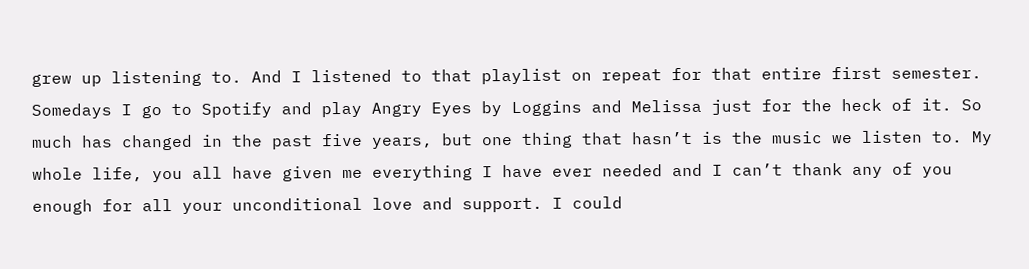grew up listening to. And I listened to that playlist on repeat for that entire first semester. Somedays I go to Spotify and play Angry Eyes by Loggins and Melissa just for the heck of it. So much has changed in the past five years, but one thing that hasn’t is the music we listen to. My whole life, you all have given me everything I have ever needed and I can’t thank any of you enough for all your unconditional love and support. I could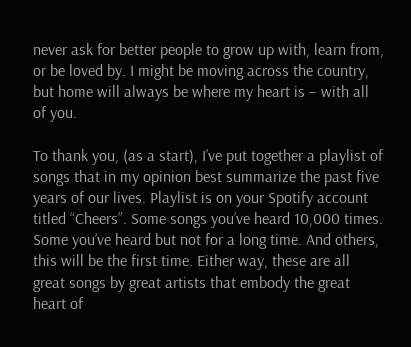never ask for better people to grow up with, learn from, or be loved by. I might be moving across the country, but home will always be where my heart is – with all of you.

To thank you, (as a start), I’ve put together a playlist of songs that in my opinion best summarize the past five years of our lives. Playlist is on your Spotify account titled “Cheers”. Some songs you’ve heard 10,000 times. Some you’ve heard but not for a long time. And others, this will be the first time. Either way, these are all great songs by great artists that embody the great heart of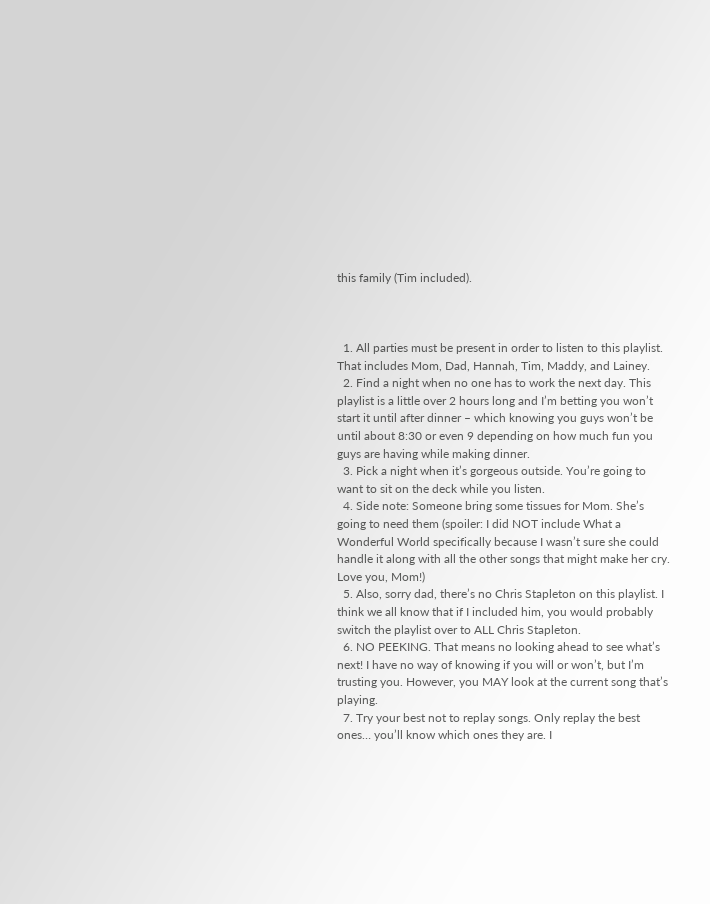this family (Tim included).



  1. All parties must be present in order to listen to this playlist. That includes Mom, Dad, Hannah, Tim, Maddy, and Lainey.
  2. Find a night when no one has to work the next day. This playlist is a little over 2 hours long and I’m betting you won’t start it until after dinner – which knowing you guys won’t be until about 8:30 or even 9 depending on how much fun you guys are having while making dinner.
  3. Pick a night when it’s gorgeous outside. You’re going to want to sit on the deck while you listen.
  4. Side note: Someone bring some tissues for Mom. She’s going to need them (spoiler: I did NOT include What a Wonderful World specifically because I wasn’t sure she could handle it along with all the other songs that might make her cry. Love you, Mom!)
  5. Also, sorry dad, there’s no Chris Stapleton on this playlist. I think we all know that if I included him, you would probably switch the playlist over to ALL Chris Stapleton.
  6. NO PEEKING. That means no looking ahead to see what’s next! I have no way of knowing if you will or won’t, but I’m trusting you. However, you MAY look at the current song that’s playing.
  7. Try your best not to replay songs. Only replay the best ones… you’ll know which ones they are. I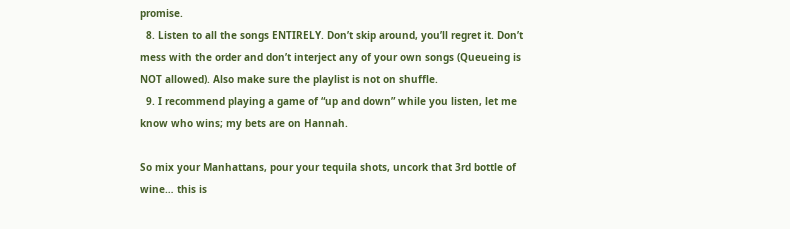promise.
  8. Listen to all the songs ENTIRELY. Don’t skip around, you’ll regret it. Don’t mess with the order and don’t interject any of your own songs (Queueing is NOT allowed). Also make sure the playlist is not on shuffle.
  9. I recommend playing a game of “up and down” while you listen, let me know who wins; my bets are on Hannah.

So mix your Manhattans, pour your tequila shots, uncork that 3rd bottle of wine… this is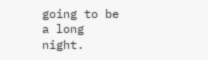going to be a long night.